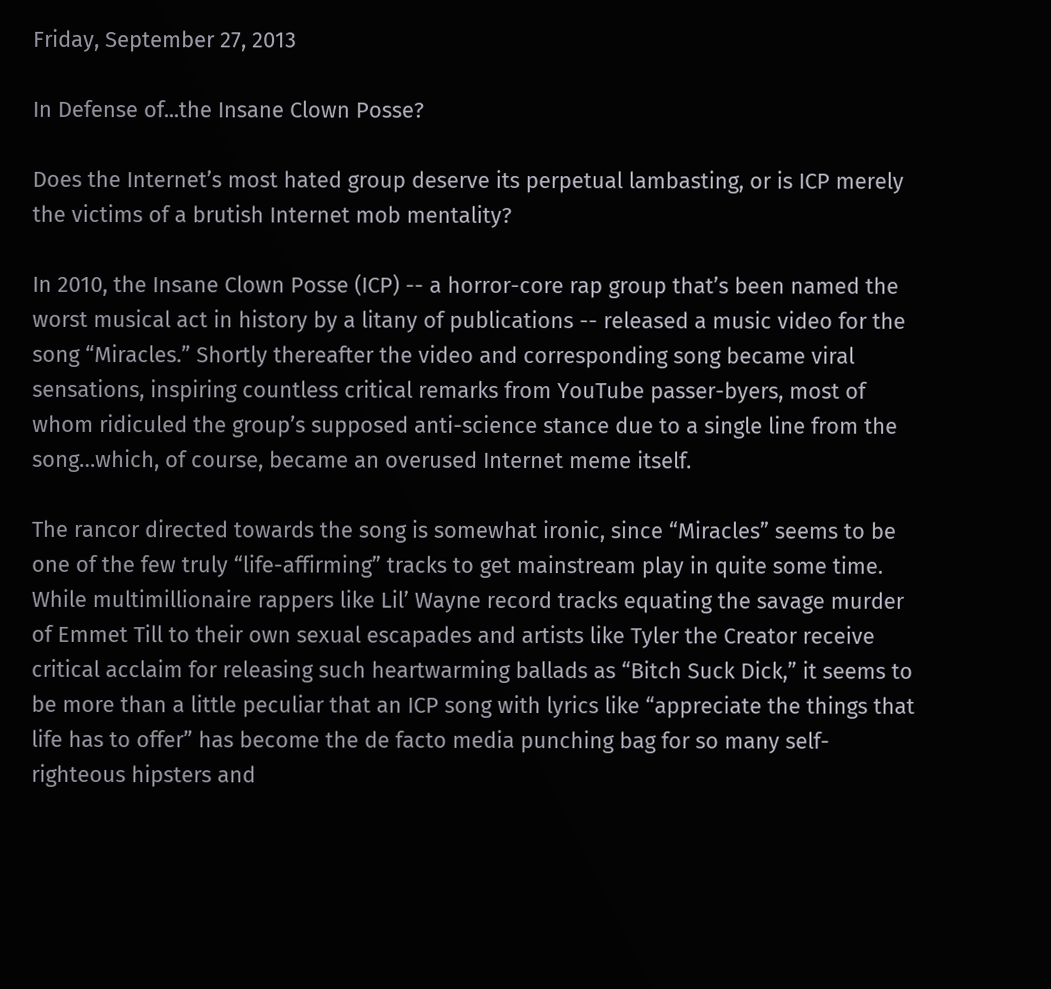Friday, September 27, 2013

In Defense of...the Insane Clown Posse?

Does the Internet’s most hated group deserve its perpetual lambasting, or is ICP merely the victims of a brutish Internet mob mentality?

In 2010, the Insane Clown Posse (ICP) -- a horror-core rap group that’s been named the worst musical act in history by a litany of publications -- released a music video for the song “Miracles.” Shortly thereafter the video and corresponding song became viral sensations, inspiring countless critical remarks from YouTube passer-byers, most of whom ridiculed the group’s supposed anti-science stance due to a single line from the song…which, of course, became an overused Internet meme itself.

The rancor directed towards the song is somewhat ironic, since “Miracles” seems to be one of the few truly “life-affirming” tracks to get mainstream play in quite some time. While multimillionaire rappers like Lil’ Wayne record tracks equating the savage murder of Emmet Till to their own sexual escapades and artists like Tyler the Creator receive critical acclaim for releasing such heartwarming ballads as “Bitch Suck Dick,” it seems to be more than a little peculiar that an ICP song with lyrics like “appreciate the things that life has to offer” has become the de facto media punching bag for so many self-righteous hipsters and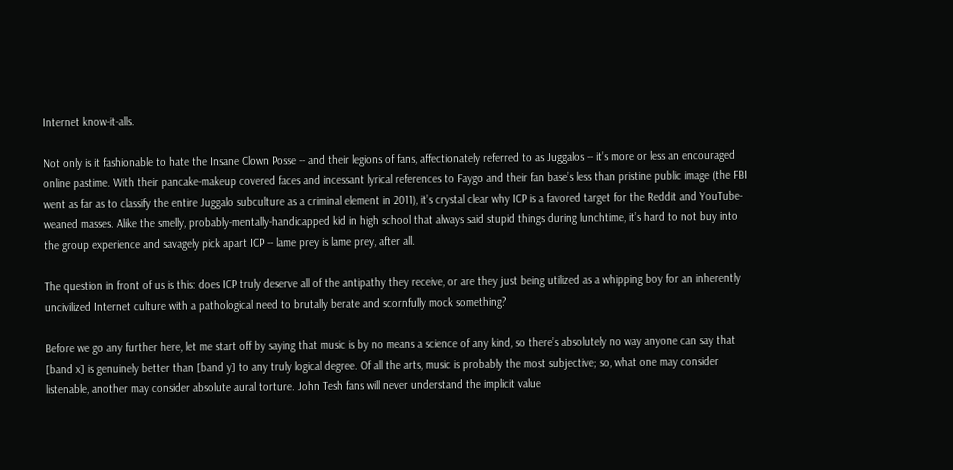Internet know-it-alls.

Not only is it fashionable to hate the Insane Clown Posse -- and their legions of fans, affectionately referred to as Juggalos -- it’s more or less an encouraged online pastime. With their pancake-makeup covered faces and incessant lyrical references to Faygo and their fan base’s less than pristine public image (the FBI went as far as to classify the entire Juggalo subculture as a criminal element in 2011), it’s crystal clear why ICP is a favored target for the Reddit and YouTube-weaned masses. Alike the smelly, probably-mentally-handicapped kid in high school that always said stupid things during lunchtime, it’s hard to not buy into the group experience and savagely pick apart ICP -- lame prey is lame prey, after all.

The question in front of us is this: does ICP truly deserve all of the antipathy they receive, or are they just being utilized as a whipping boy for an inherently uncivilized Internet culture with a pathological need to brutally berate and scornfully mock something?

Before we go any further here, let me start off by saying that music is by no means a science of any kind, so there’s absolutely no way anyone can say that [band x] is genuinely better than [band y] to any truly logical degree. Of all the arts, music is probably the most subjective; so, what one may consider listenable, another may consider absolute aural torture. John Tesh fans will never understand the implicit value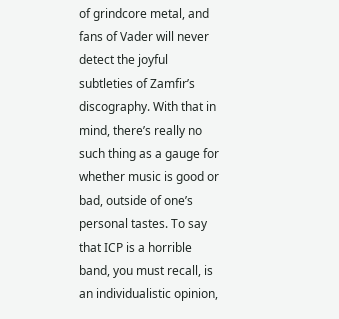of grindcore metal, and fans of Vader will never detect the joyful subtleties of Zamfir’s discography. With that in mind, there’s really no such thing as a gauge for whether music is good or bad, outside of one’s personal tastes. To say that ICP is a horrible band, you must recall, is an individualistic opinion,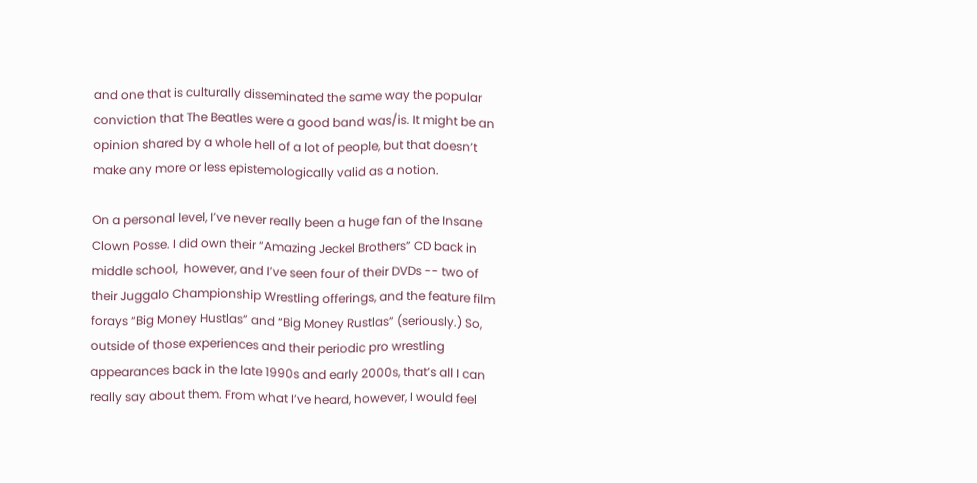and one that is culturally disseminated the same way the popular conviction that The Beatles were a good band was/is. It might be an opinion shared by a whole hell of a lot of people, but that doesn’t make any more or less epistemologically valid as a notion.

On a personal level, I’ve never really been a huge fan of the Insane Clown Posse. I did own their “Amazing Jeckel Brothers” CD back in middle school,  however, and I’ve seen four of their DVDs -- two of their Juggalo Championship Wrestling offerings, and the feature film forays “Big Money Hustlas” and “Big Money Rustlas” (seriously.) So, outside of those experiences and their periodic pro wrestling appearances back in the late 1990s and early 2000s, that’s all I can really say about them. From what I’ve heard, however, I would feel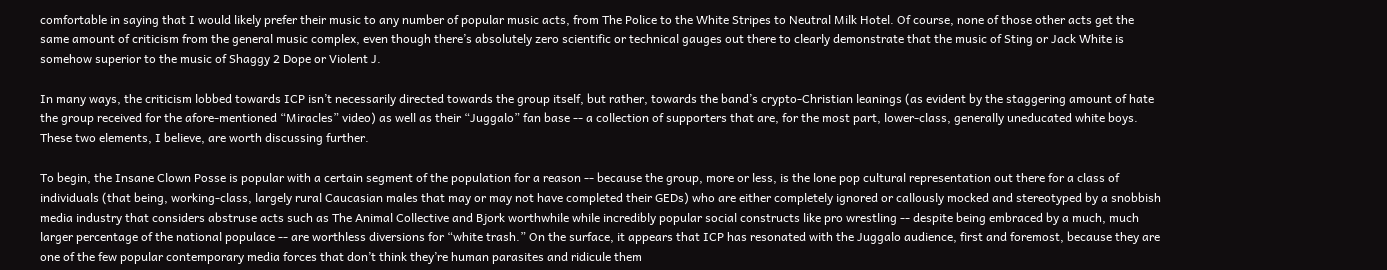comfortable in saying that I would likely prefer their music to any number of popular music acts, from The Police to the White Stripes to Neutral Milk Hotel. Of course, none of those other acts get the same amount of criticism from the general music complex, even though there’s absolutely zero scientific or technical gauges out there to clearly demonstrate that the music of Sting or Jack White is somehow superior to the music of Shaggy 2 Dope or Violent J.

In many ways, the criticism lobbed towards ICP isn’t necessarily directed towards the group itself, but rather, towards the band’s crypto-Christian leanings (as evident by the staggering amount of hate the group received for the afore-mentioned “Miracles” video) as well as their “Juggalo” fan base -- a collection of supporters that are, for the most part, lower-class, generally uneducated white boys. These two elements, I believe, are worth discussing further.

To begin, the Insane Clown Posse is popular with a certain segment of the population for a reason -- because the group, more or less, is the lone pop cultural representation out there for a class of individuals (that being, working-class, largely rural Caucasian males that may or may not have completed their GEDs) who are either completely ignored or callously mocked and stereotyped by a snobbish media industry that considers abstruse acts such as The Animal Collective and Bjork worthwhile while incredibly popular social constructs like pro wrestling -- despite being embraced by a much, much larger percentage of the national populace -- are worthless diversions for “white trash.” On the surface, it appears that ICP has resonated with the Juggalo audience, first and foremost, because they are one of the few popular contemporary media forces that don’t think they’re human parasites and ridicule them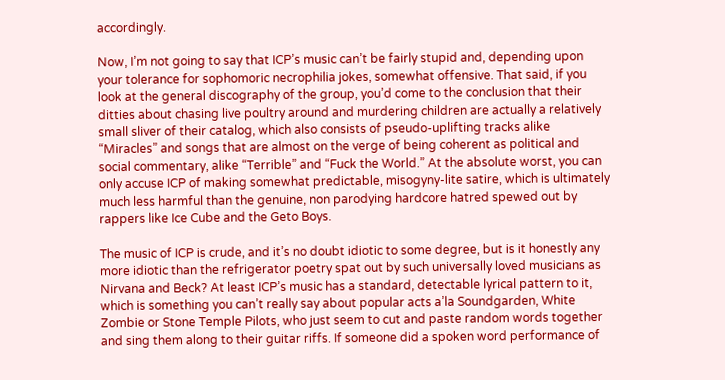accordingly.

Now, I’m not going to say that ICP’s music can’t be fairly stupid and, depending upon your tolerance for sophomoric necrophilia jokes, somewhat offensive. That said, if you look at the general discography of the group, you’d come to the conclusion that their ditties about chasing live poultry around and murdering children are actually a relatively small sliver of their catalog, which also consists of pseudo-uplifting tracks alike “Miracles” and songs that are almost on the verge of being coherent as political and social commentary, alike “Terrible” and “Fuck the World.” At the absolute worst, you can only accuse ICP of making somewhat predictable, misogyny-lite satire, which is ultimately much less harmful than the genuine, non parodying hardcore hatred spewed out by rappers like Ice Cube and the Geto Boys.

The music of ICP is crude, and it’s no doubt idiotic to some degree, but is it honestly any more idiotic than the refrigerator poetry spat out by such universally loved musicians as Nirvana and Beck? At least ICP’s music has a standard, detectable lyrical pattern to it, which is something you can’t really say about popular acts a’la Soundgarden, White Zombie or Stone Temple Pilots, who just seem to cut and paste random words together and sing them along to their guitar riffs. If someone did a spoken word performance of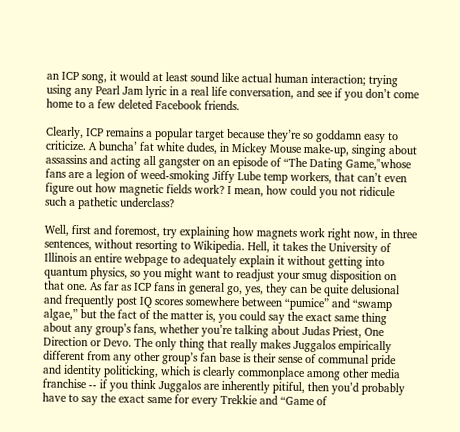an ICP song, it would at least sound like actual human interaction; trying using any Pearl Jam lyric in a real life conversation, and see if you don’t come home to a few deleted Facebook friends.

Clearly, ICP remains a popular target because they’re so goddamn easy to criticize. A buncha’ fat white dudes, in Mickey Mouse make-up, singing about assassins and acting all gangster on an episode of “The Dating Game,"whose fans are a legion of weed-smoking Jiffy Lube temp workers, that can’t even figure out how magnetic fields work? I mean, how could you not ridicule such a pathetic underclass?

Well, first and foremost, try explaining how magnets work right now, in three sentences, without resorting to Wikipedia. Hell, it takes the University of Illinois an entire webpage to adequately explain it without getting into quantum physics, so you might want to readjust your smug disposition on that one. As far as ICP fans in general go, yes, they can be quite delusional and frequently post IQ scores somewhere between “pumice” and “swamp algae,” but the fact of the matter is, you could say the exact same thing about any group’s fans, whether you’re talking about Judas Priest, One Direction or Devo. The only thing that really makes Juggalos empirically different from any other group’s fan base is their sense of communal pride and identity politicking, which is clearly commonplace among other media franchise -- if you think Juggalos are inherently pitiful, then you’d probably have to say the exact same for every Trekkie and “Game of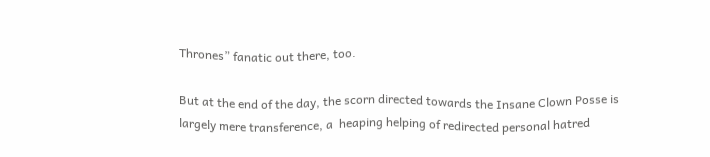Thrones” fanatic out there, too.

But at the end of the day, the scorn directed towards the Insane Clown Posse is largely mere transference, a  heaping helping of redirected personal hatred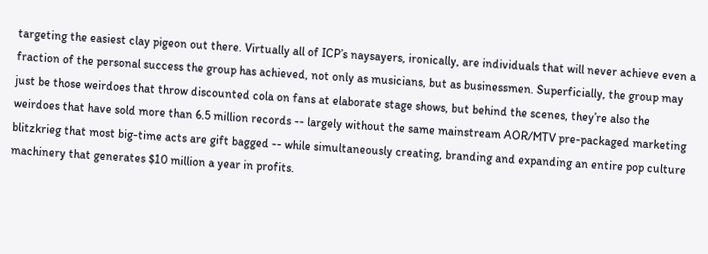targeting the easiest clay pigeon out there. Virtually all of ICP’s naysayers, ironically, are individuals that will never achieve even a fraction of the personal success the group has achieved, not only as musicians, but as businessmen. Superficially, the group may just be those weirdoes that throw discounted cola on fans at elaborate stage shows, but behind the scenes, they’re also the weirdoes that have sold more than 6.5 million records -- largely without the same mainstream AOR/MTV pre-packaged marketing blitzkrieg that most big-time acts are gift bagged -- while simultaneously creating, branding and expanding an entire pop culture machinery that generates $10 million a year in profits.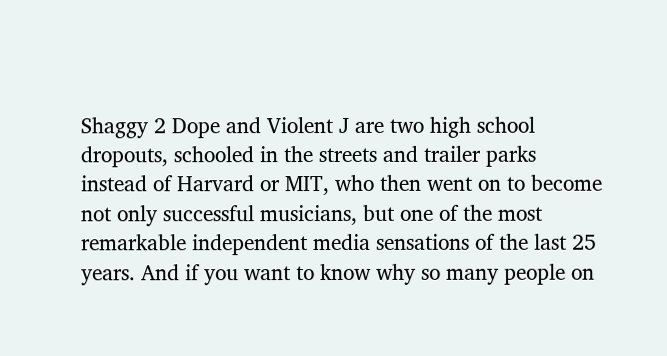Shaggy 2 Dope and Violent J are two high school dropouts, schooled in the streets and trailer parks instead of Harvard or MIT, who then went on to become not only successful musicians, but one of the most remarkable independent media sensations of the last 25 years. And if you want to know why so many people on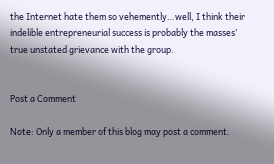the Internet hate them so vehemently…well, I think their indelible entrepreneurial success is probably the masses’ true unstated grievance with the group.


Post a Comment

Note: Only a member of this blog may post a comment.